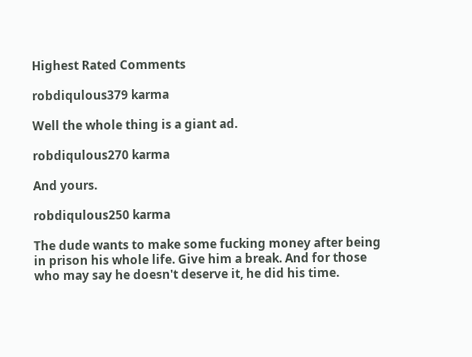Highest Rated Comments

robdiqulous379 karma

Well the whole thing is a giant ad.

robdiqulous270 karma

And yours.

robdiqulous250 karma

The dude wants to make some fucking money after being in prison his whole life. Give him a break. And for those who may say he doesn't deserve it, he did his time.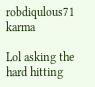robdiqulous71 karma

Lol asking the hard hitting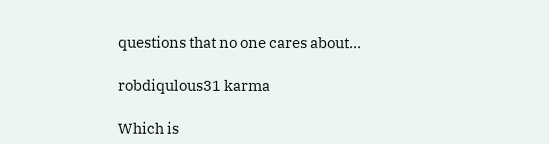questions that no one cares about...

robdiqulous31 karma

Which is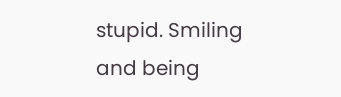stupid. Smiling and being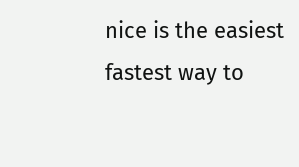nice is the easiest fastest way to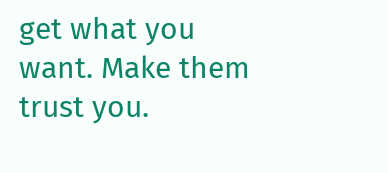get what you want. Make them trust you.